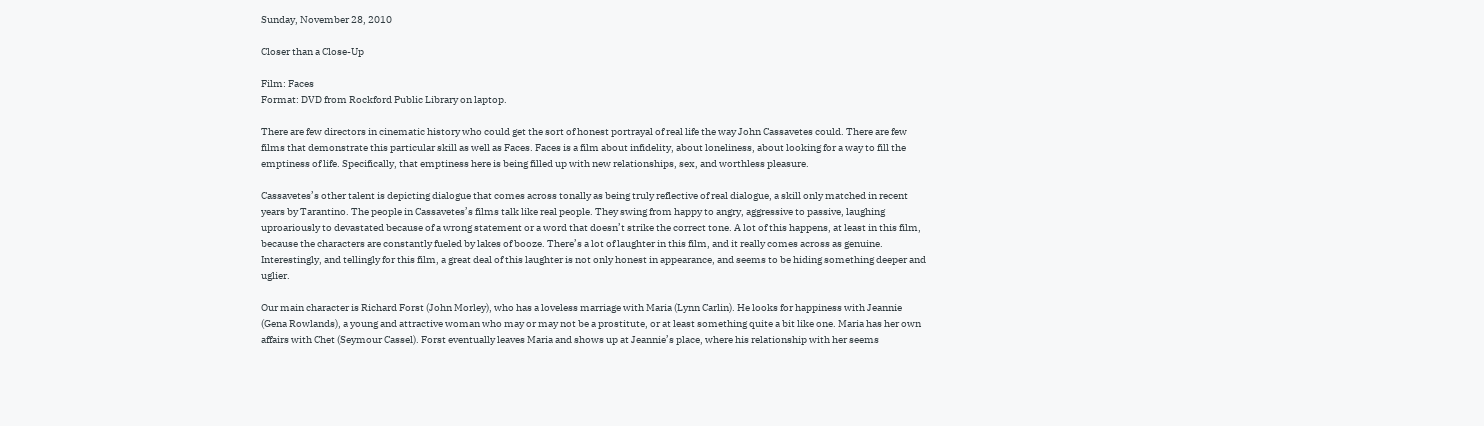Sunday, November 28, 2010

Closer than a Close-Up

Film: Faces
Format: DVD from Rockford Public Library on laptop.

There are few directors in cinematic history who could get the sort of honest portrayal of real life the way John Cassavetes could. There are few films that demonstrate this particular skill as well as Faces. Faces is a film about infidelity, about loneliness, about looking for a way to fill the emptiness of life. Specifically, that emptiness here is being filled up with new relationships, sex, and worthless pleasure.

Cassavetes’s other talent is depicting dialogue that comes across tonally as being truly reflective of real dialogue, a skill only matched in recent years by Tarantino. The people in Cassavetes’s films talk like real people. They swing from happy to angry, aggressive to passive, laughing uproariously to devastated because of a wrong statement or a word that doesn’t strike the correct tone. A lot of this happens, at least in this film, because the characters are constantly fueled by lakes of booze. There’s a lot of laughter in this film, and it really comes across as genuine. Interestingly, and tellingly for this film, a great deal of this laughter is not only honest in appearance, and seems to be hiding something deeper and uglier.

Our main character is Richard Forst (John Morley), who has a loveless marriage with Maria (Lynn Carlin). He looks for happiness with Jeannie (Gena Rowlands), a young and attractive woman who may or may not be a prostitute, or at least something quite a bit like one. Maria has her own affairs with Chet (Seymour Cassel). Forst eventually leaves Maria and shows up at Jeannie’s place, where his relationship with her seems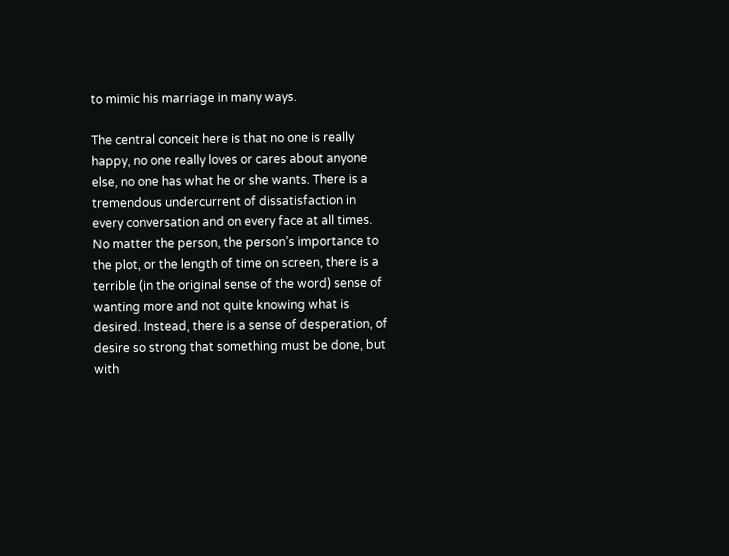to mimic his marriage in many ways.

The central conceit here is that no one is really happy, no one really loves or cares about anyone else, no one has what he or she wants. There is a tremendous undercurrent of dissatisfaction in every conversation and on every face at all times. No matter the person, the person’s importance to the plot, or the length of time on screen, there is a terrible (in the original sense of the word) sense of wanting more and not quite knowing what is desired. Instead, there is a sense of desperation, of desire so strong that something must be done, but with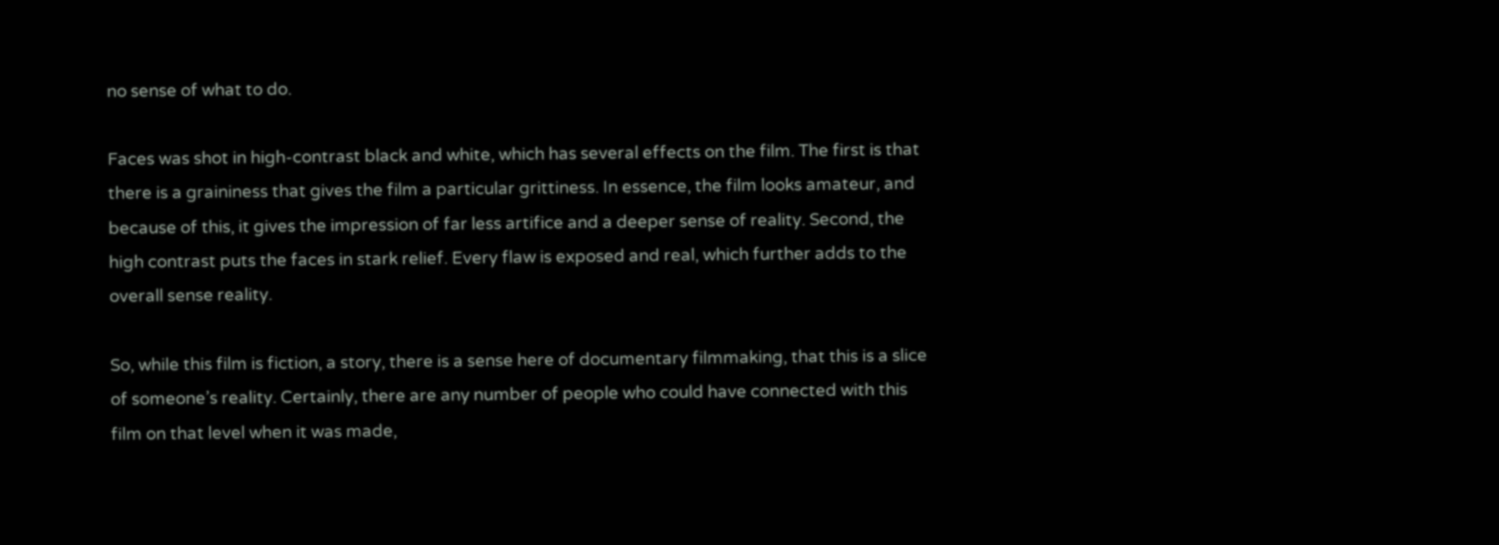no sense of what to do.

Faces was shot in high-contrast black and white, which has several effects on the film. The first is that there is a graininess that gives the film a particular grittiness. In essence, the film looks amateur, and because of this, it gives the impression of far less artifice and a deeper sense of reality. Second, the high contrast puts the faces in stark relief. Every flaw is exposed and real, which further adds to the overall sense reality.

So, while this film is fiction, a story, there is a sense here of documentary filmmaking, that this is a slice of someone’s reality. Certainly, there are any number of people who could have connected with this film on that level when it was made,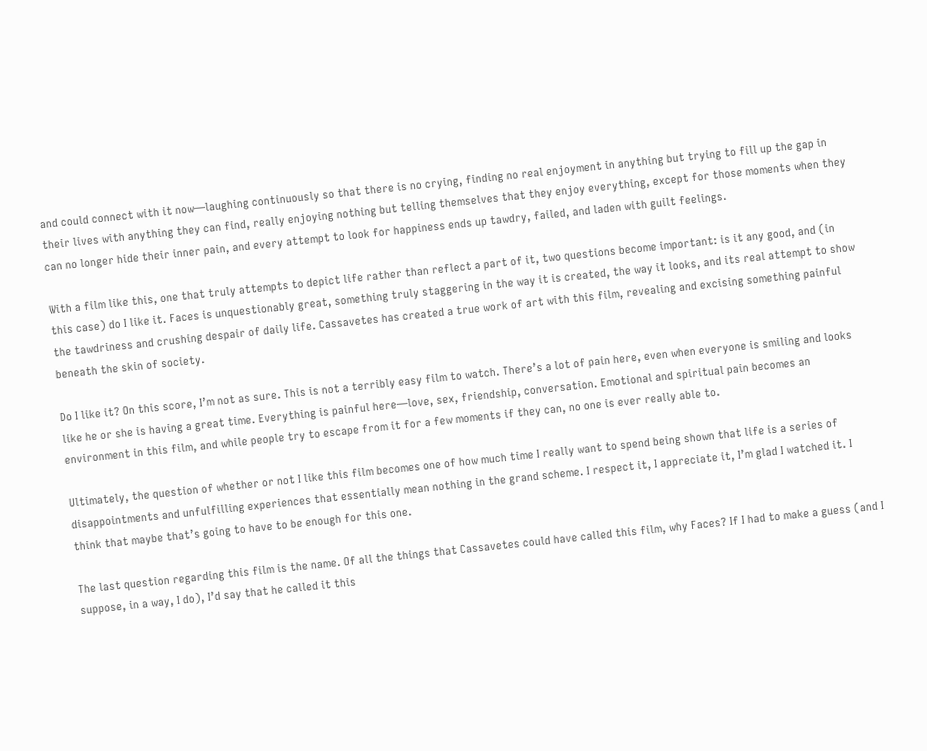and could connect with it now—laughing continuously so that there is no crying, finding no real enjoyment in anything but trying to fill up the gap in their lives with anything they can find, really enjoying nothing but telling themselves that they enjoy everything, except for those moments when they can no longer hide their inner pain, and every attempt to look for happiness ends up tawdry, failed, and laden with guilt feelings.

With a film like this, one that truly attempts to depict life rather than reflect a part of it, two questions become important: is it any good, and (in this case) do I like it. Faces is unquestionably great, something truly staggering in the way it is created, the way it looks, and its real attempt to show the tawdriness and crushing despair of daily life. Cassavetes has created a true work of art with this film, revealing and excising something painful beneath the skin of society.

Do I like it? On this score, I’m not as sure. This is not a terribly easy film to watch. There’s a lot of pain here, even when everyone is smiling and looks like he or she is having a great time. Everything is painful here—love, sex, friendship, conversation. Emotional and spiritual pain becomes an environment in this film, and while people try to escape from it for a few moments if they can, no one is ever really able to.

Ultimately, the question of whether or not I like this film becomes one of how much time I really want to spend being shown that life is a series of disappointments and unfulfilling experiences that essentially mean nothing in the grand scheme. I respect it, I appreciate it, I’m glad I watched it. I think that maybe that’s going to have to be enough for this one.

The last question regarding this film is the name. Of all the things that Cassavetes could have called this film, why Faces? If I had to make a guess (and I suppose, in a way, I do), I’d say that he called it this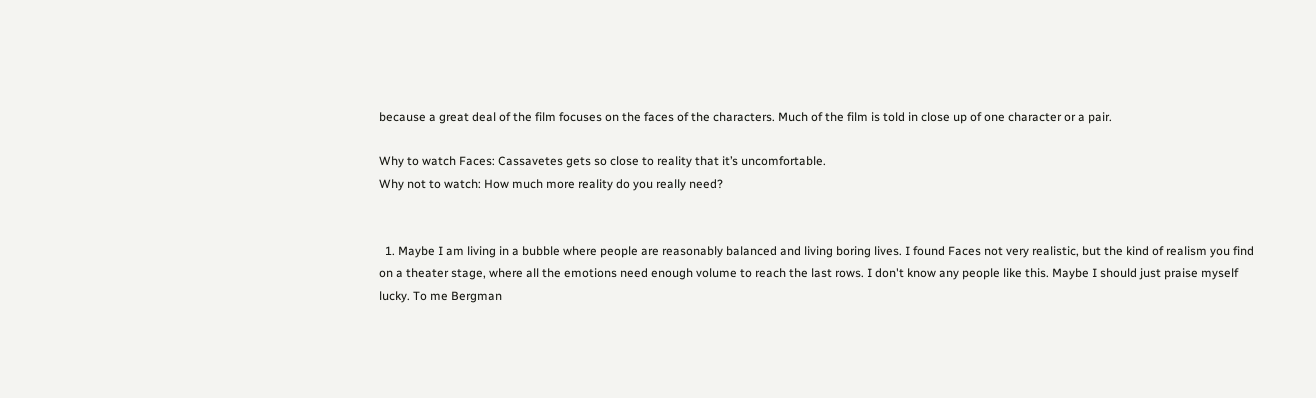because a great deal of the film focuses on the faces of the characters. Much of the film is told in close up of one character or a pair.

Why to watch Faces: Cassavetes gets so close to reality that it’s uncomfortable.
Why not to watch: How much more reality do you really need?


  1. Maybe I am living in a bubble where people are reasonably balanced and living boring lives. I found Faces not very realistic, but the kind of realism you find on a theater stage, where all the emotions need enough volume to reach the last rows. I don't know any people like this. Maybe I should just praise myself lucky. To me Bergman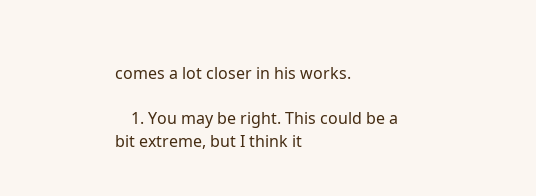comes a lot closer in his works.

    1. You may be right. This could be a bit extreme, but I think it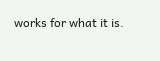works for what it is.